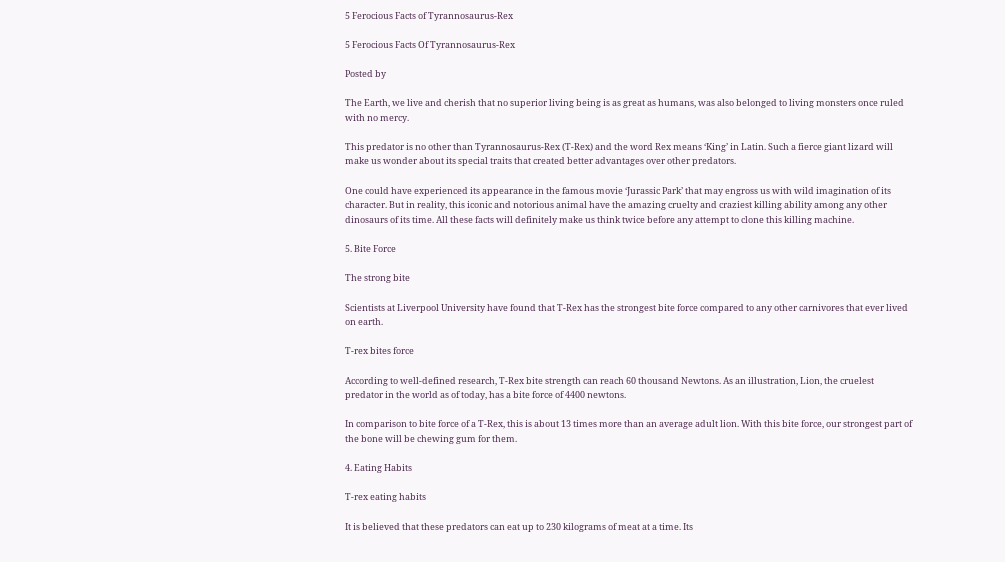5 Ferocious Facts of Tyrannosaurus-Rex

5 Ferocious Facts Of Tyrannosaurus-Rex

Posted by

The Earth, we live and cherish that no superior living being is as great as humans, was also belonged to living monsters once ruled with no mercy.

This predator is no other than Tyrannosaurus-Rex (T-Rex) and the word Rex means ‘King’ in Latin. Such a fierce giant lizard will make us wonder about its special traits that created better advantages over other predators.

One could have experienced its appearance in the famous movie ‘Jurassic Park’ that may engross us with wild imagination of its character. But in reality, this iconic and notorious animal have the amazing cruelty and craziest killing ability among any other dinosaurs of its time. All these facts will definitely make us think twice before any attempt to clone this killing machine.

5. Bite Force

The strong bite

Scientists at Liverpool University have found that T-Rex has the strongest bite force compared to any other carnivores that ever lived on earth.

T-rex bites force

According to well-defined research, T-Rex bite strength can reach 60 thousand Newtons. As an illustration, Lion, the cruelest predator in the world as of today, has a bite force of 4400 newtons.

In comparison to bite force of a T-Rex, this is about 13 times more than an average adult lion. With this bite force, our strongest part of the bone will be chewing gum for them.

4. Eating Habits

T-rex eating habits

It is believed that these predators can eat up to 230 kilograms of meat at a time. Its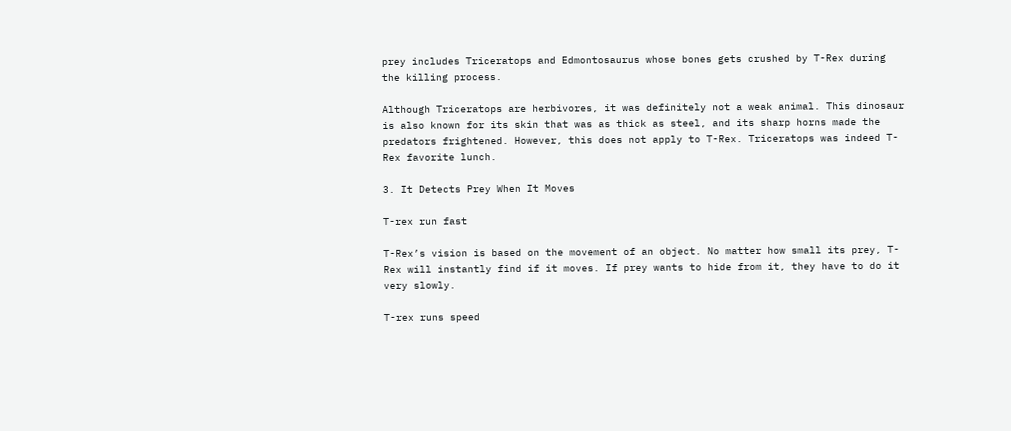prey includes Triceratops and Edmontosaurus whose bones gets crushed by T-Rex during the killing process.

Although Triceratops are herbivores, it was definitely not a weak animal. This dinosaur is also known for its skin that was as thick as steel, and its sharp horns made the predators frightened. However, this does not apply to T-Rex. Triceratops was indeed T-Rex favorite lunch.

3. It Detects Prey When It Moves

T-rex run fast

T-Rex’s vision is based on the movement of an object. No matter how small its prey, T-Rex will instantly find if it moves. If prey wants to hide from it, they have to do it very slowly.

T-rex runs speed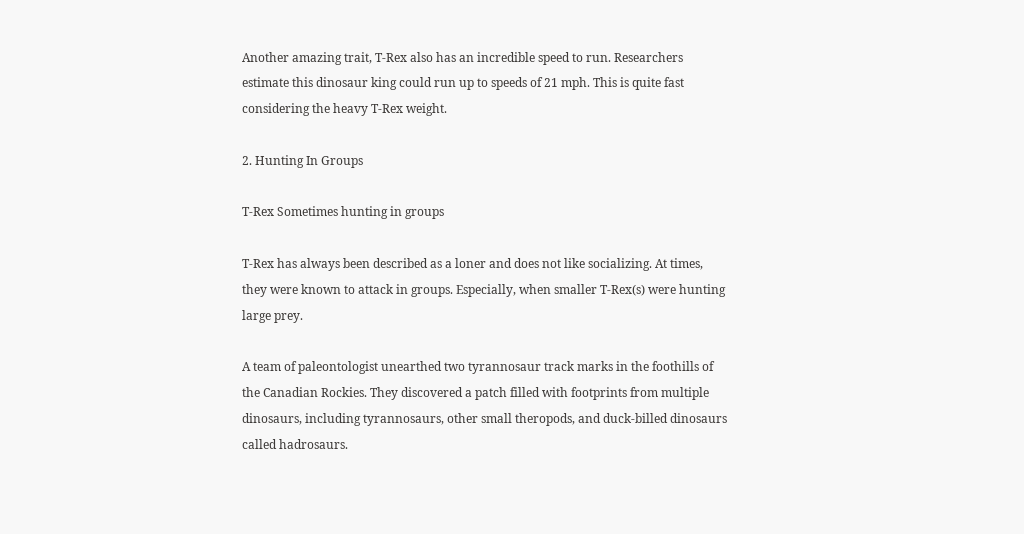Another amazing trait, T-Rex also has an incredible speed to run. Researchers estimate this dinosaur king could run up to speeds of 21 mph. This is quite fast considering the heavy T-Rex weight.

2. Hunting In Groups

T-Rex Sometimes hunting in groups

T-Rex has always been described as a loner and does not like socializing. At times, they were known to attack in groups. Especially, when smaller T-Rex(s) were hunting large prey.

A team of paleontologist unearthed two tyrannosaur track marks in the foothills of the Canadian Rockies. They discovered a patch filled with footprints from multiple dinosaurs, including tyrannosaurs, other small theropods, and duck-billed dinosaurs called hadrosaurs.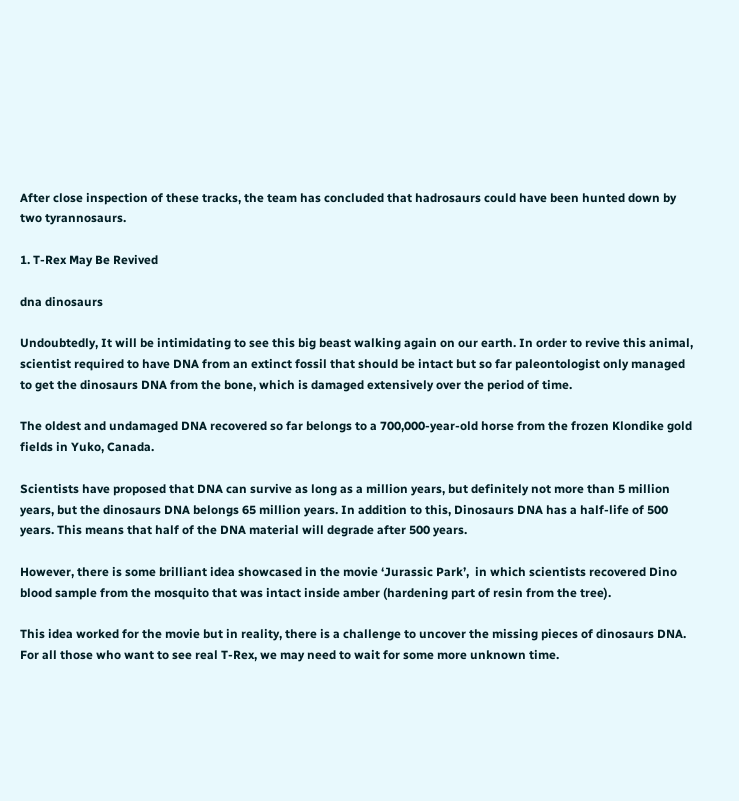After close inspection of these tracks, the team has concluded that hadrosaurs could have been hunted down by two tyrannosaurs.

1. T-Rex May Be Revived

dna dinosaurs

Undoubtedly, It will be intimidating to see this big beast walking again on our earth. In order to revive this animal, scientist required to have DNA from an extinct fossil that should be intact but so far paleontologist only managed to get the dinosaurs DNA from the bone, which is damaged extensively over the period of time.

The oldest and undamaged DNA recovered so far belongs to a 700,000-year-old horse from the frozen Klondike gold fields in Yuko, Canada.

Scientists have proposed that DNA can survive as long as a million years, but definitely not more than 5 million years, but the dinosaurs DNA belongs 65 million years. In addition to this, Dinosaurs DNA has a half-life of 500 years. This means that half of the DNA material will degrade after 500 years.

However, there is some brilliant idea showcased in the movie ‘Jurassic Park’,  in which scientists recovered Dino blood sample from the mosquito that was intact inside amber (hardening part of resin from the tree).

This idea worked for the movie but in reality, there is a challenge to uncover the missing pieces of dinosaurs DNA. For all those who want to see real T-Rex, we may need to wait for some more unknown time.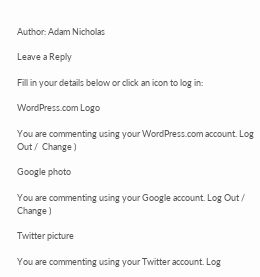Author: Adam Nicholas

Leave a Reply

Fill in your details below or click an icon to log in:

WordPress.com Logo

You are commenting using your WordPress.com account. Log Out /  Change )

Google photo

You are commenting using your Google account. Log Out /  Change )

Twitter picture

You are commenting using your Twitter account. Log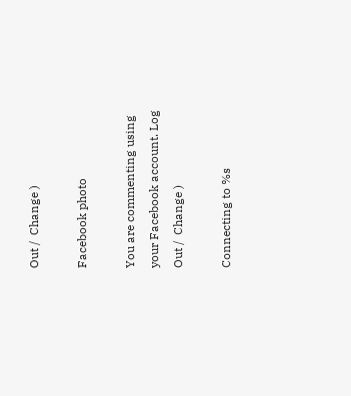Out /  Change )

Facebook photo

You are commenting using your Facebook account. Log Out /  Change )

Connecting to %s